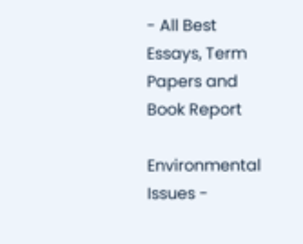- All Best Essays, Term Papers and Book Report

Environmental Issues -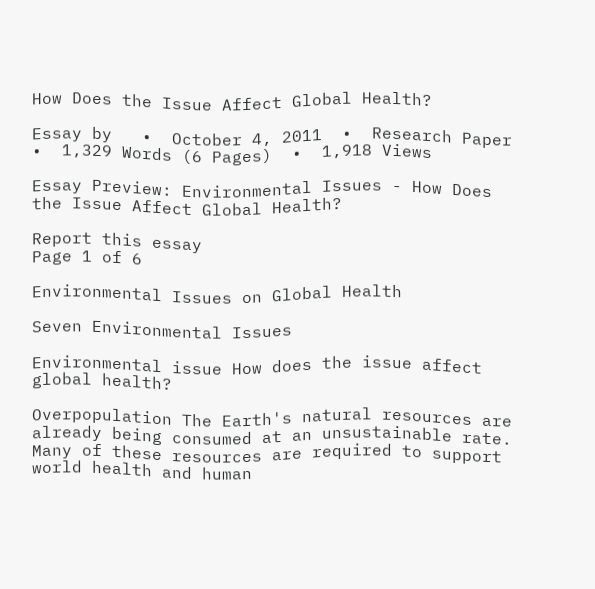How Does the Issue Affect Global Health?

Essay by   •  October 4, 2011  •  Research Paper  •  1,329 Words (6 Pages)  •  1,918 Views

Essay Preview: Environmental Issues - How Does the Issue Affect Global Health?

Report this essay
Page 1 of 6

Environmental Issues on Global Health

Seven Environmental Issues

Environmental issue How does the issue affect global health?

Overpopulation The Earth's natural resources are already being consumed at an unsustainable rate. Many of these resources are required to support world health and human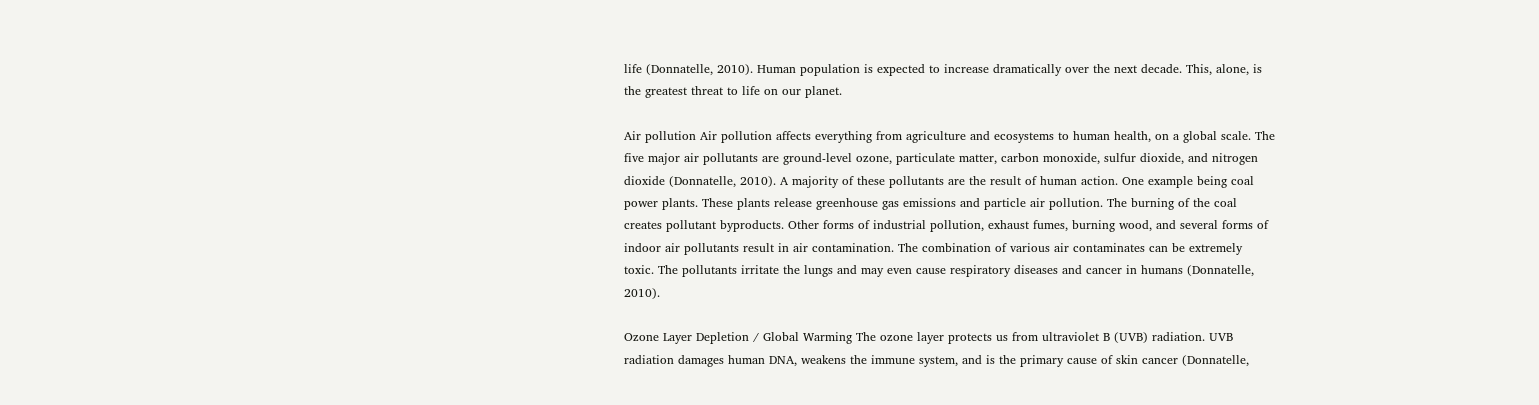life (Donnatelle, 2010). Human population is expected to increase dramatically over the next decade. This, alone, is the greatest threat to life on our planet.

Air pollution Air pollution affects everything from agriculture and ecosystems to human health, on a global scale. The five major air pollutants are ground-level ozone, particulate matter, carbon monoxide, sulfur dioxide, and nitrogen dioxide (Donnatelle, 2010). A majority of these pollutants are the result of human action. One example being coal power plants. These plants release greenhouse gas emissions and particle air pollution. The burning of the coal creates pollutant byproducts. Other forms of industrial pollution, exhaust fumes, burning wood, and several forms of indoor air pollutants result in air contamination. The combination of various air contaminates can be extremely toxic. The pollutants irritate the lungs and may even cause respiratory diseases and cancer in humans (Donnatelle, 2010).

Ozone Layer Depletion / Global Warming The ozone layer protects us from ultraviolet B (UVB) radiation. UVB radiation damages human DNA, weakens the immune system, and is the primary cause of skin cancer (Donnatelle,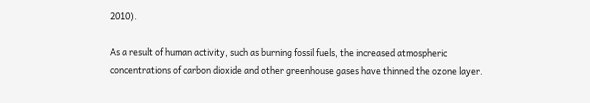2010).

As a result of human activity, such as burning fossil fuels, the increased atmospheric concentrations of carbon dioxide and other greenhouse gases have thinned the ozone layer.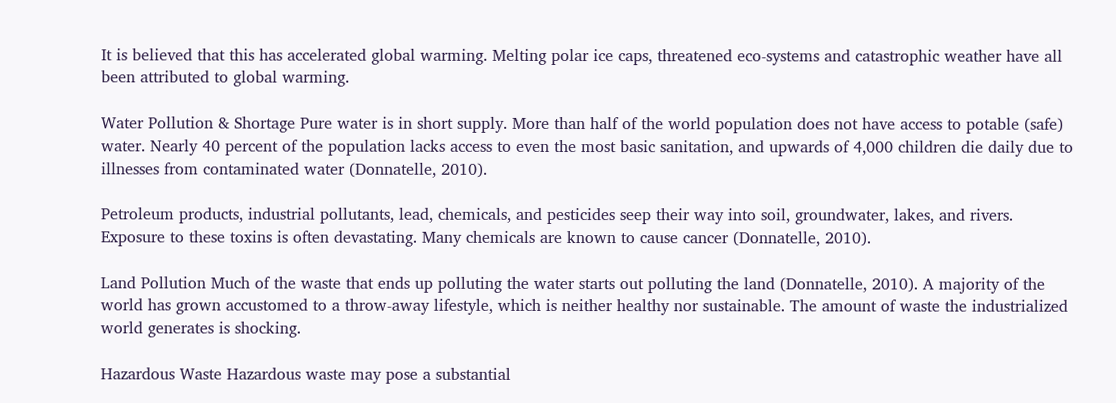It is believed that this has accelerated global warming. Melting polar ice caps, threatened eco-systems and catastrophic weather have all been attributed to global warming.

Water Pollution & Shortage Pure water is in short supply. More than half of the world population does not have access to potable (safe) water. Nearly 40 percent of the population lacks access to even the most basic sanitation, and upwards of 4,000 children die daily due to illnesses from contaminated water (Donnatelle, 2010).

Petroleum products, industrial pollutants, lead, chemicals, and pesticides seep their way into soil, groundwater, lakes, and rivers. Exposure to these toxins is often devastating. Many chemicals are known to cause cancer (Donnatelle, 2010).

Land Pollution Much of the waste that ends up polluting the water starts out polluting the land (Donnatelle, 2010). A majority of the world has grown accustomed to a throw-away lifestyle, which is neither healthy nor sustainable. The amount of waste the industrialized world generates is shocking.

Hazardous Waste Hazardous waste may pose a substantial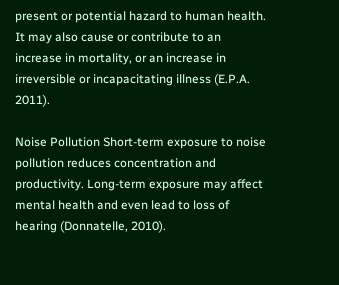present or potential hazard to human health. It may also cause or contribute to an increase in mortality, or an increase in irreversible or incapacitating illness (E.P.A. 2011).

Noise Pollution Short-term exposure to noise pollution reduces concentration and productivity. Long-term exposure may affect mental health and even lead to loss of hearing (Donnatelle, 2010).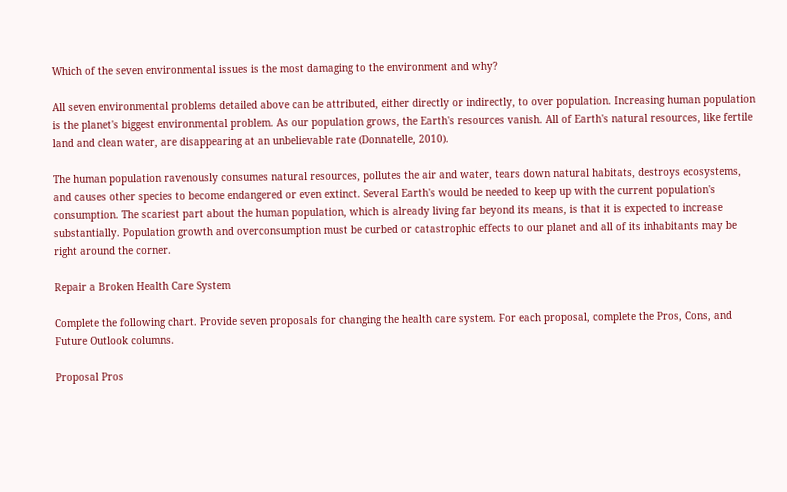Which of the seven environmental issues is the most damaging to the environment and why?

All seven environmental problems detailed above can be attributed, either directly or indirectly, to over population. Increasing human population is the planet's biggest environmental problem. As our population grows, the Earth's resources vanish. All of Earth's natural resources, like fertile land and clean water, are disappearing at an unbelievable rate (Donnatelle, 2010).

The human population ravenously consumes natural resources, pollutes the air and water, tears down natural habitats, destroys ecosystems, and causes other species to become endangered or even extinct. Several Earth's would be needed to keep up with the current population's consumption. The scariest part about the human population, which is already living far beyond its means, is that it is expected to increase substantially. Population growth and overconsumption must be curbed or catastrophic effects to our planet and all of its inhabitants may be right around the corner.

Repair a Broken Health Care System

Complete the following chart. Provide seven proposals for changing the health care system. For each proposal, complete the Pros, Cons, and Future Outlook columns.

Proposal Pros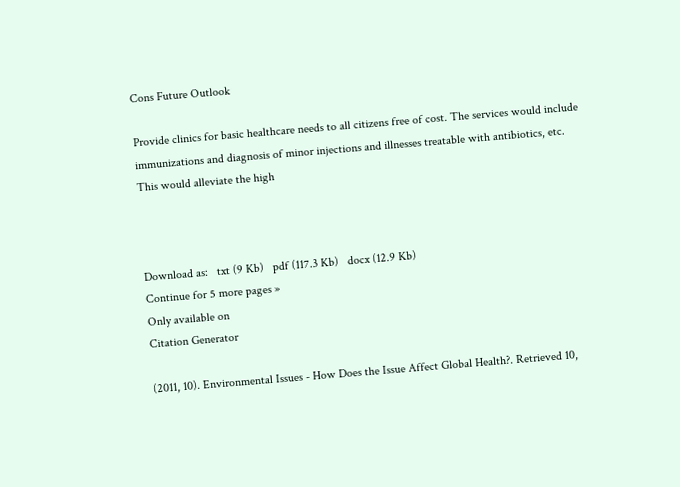Cons Future Outlook

Provide clinics for basic healthcare needs to all citizens free of cost. The services would include immunizations and diagnosis of minor injections and illnesses treatable with antibiotics, etc. This would alleviate the high



Download as:   txt (9 Kb)   pdf (117.3 Kb)   docx (12.9 Kb)
Continue for 5 more pages »
Only available on
Citation Generator

(2011, 10). Environmental Issues - How Does the Issue Affect Global Health?. Retrieved 10,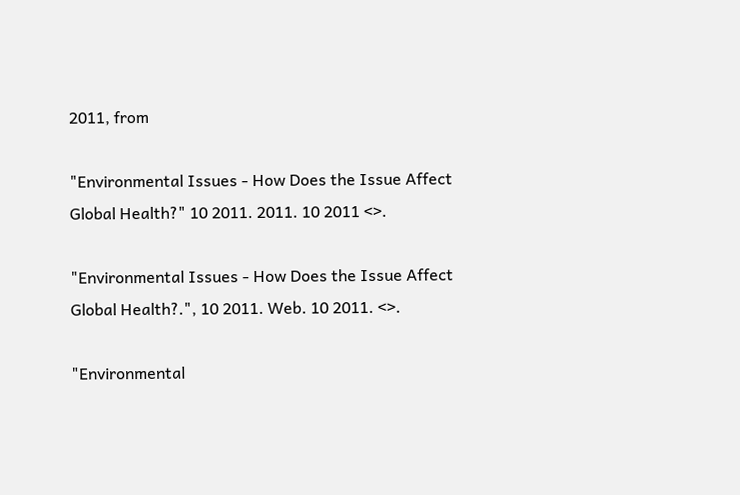2011, from

"Environmental Issues - How Does the Issue Affect Global Health?" 10 2011. 2011. 10 2011 <>.

"Environmental Issues - How Does the Issue Affect Global Health?.", 10 2011. Web. 10 2011. <>.

"Environmental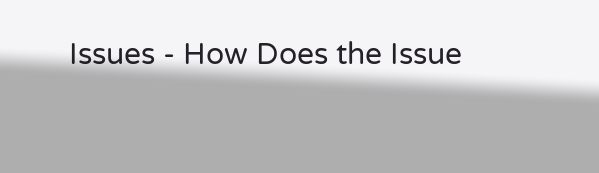Issues - How Does the Issue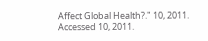Affect Global Health?." 10, 2011. Accessed 10, 2011.